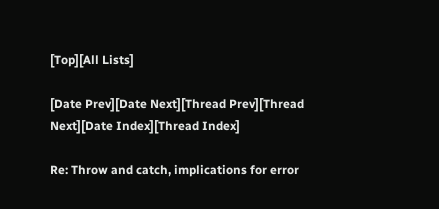[Top][All Lists]

[Date Prev][Date Next][Thread Prev][Thread Next][Date Index][Thread Index]

Re: Throw and catch, implications for error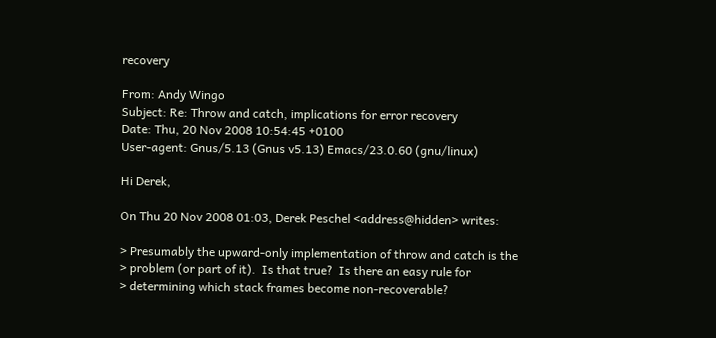recovery

From: Andy Wingo
Subject: Re: Throw and catch, implications for error recovery
Date: Thu, 20 Nov 2008 10:54:45 +0100
User-agent: Gnus/5.13 (Gnus v5.13) Emacs/23.0.60 (gnu/linux)

Hi Derek,

On Thu 20 Nov 2008 01:03, Derek Peschel <address@hidden> writes:

> Presumably the upward-only implementation of throw and catch is the
> problem (or part of it).  Is that true?  Is there an easy rule for
> determining which stack frames become non-recoverable?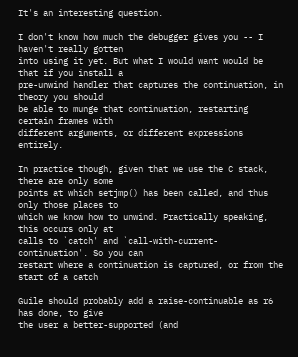It's an interesting question.

I don't know how much the debugger gives you -- I haven't really gotten
into using it yet. But what I would want would be that if you install a
pre-unwind handler that captures the continuation, in theory you should
be able to munge that continuation, restarting certain frames with
different arguments, or different expressions entirely.

In practice though, given that we use the C stack, there are only some
points at which setjmp() has been called, and thus only those places to
which we know how to unwind. Practically speaking, this occurs only at
calls to `catch' and `call-with-current-continuation'. So you can
restart where a continuation is captured, or from the start of a catch

Guile should probably add a raise-continuable as r6 has done, to give
the user a better-supported (and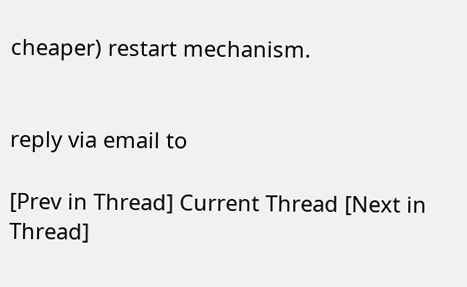cheaper) restart mechanism.


reply via email to

[Prev in Thread] Current Thread [Next in Thread]